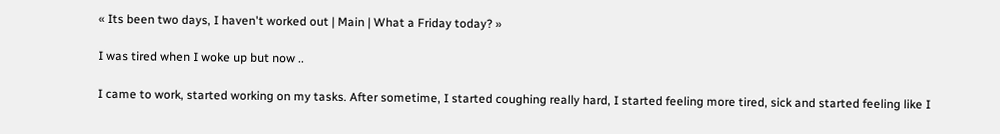« Its been two days, I haven't worked out | Main | What a Friday today? »

I was tired when I woke up but now ..

I came to work, started working on my tasks. After sometime, I started coughing really hard, I started feeling more tired, sick and started feeling like I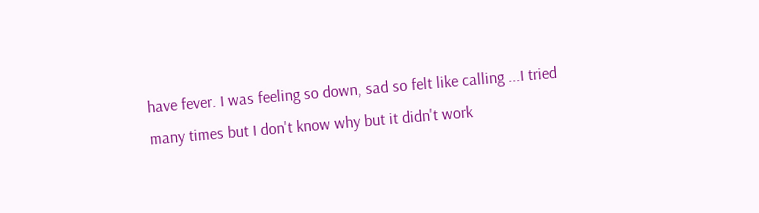have fever. I was feeling so down, sad so felt like calling ...I tried many times but I don't know why but it didn't work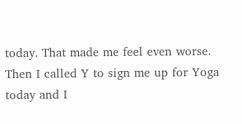today. That made me feel even worse. Then I called Y to sign me up for Yoga today and I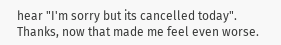hear "I'm sorry but its cancelled today". Thanks, now that made me feel even worse.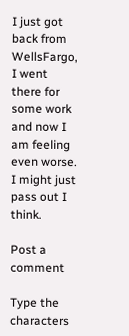I just got back from WellsFargo, I went there for some work and now I am feeling even worse. I might just pass out I think.

Post a comment

Type the characters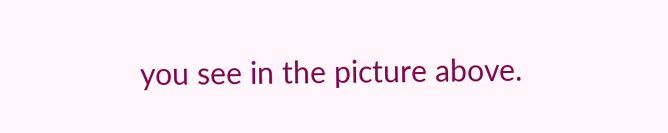you see in the picture above.